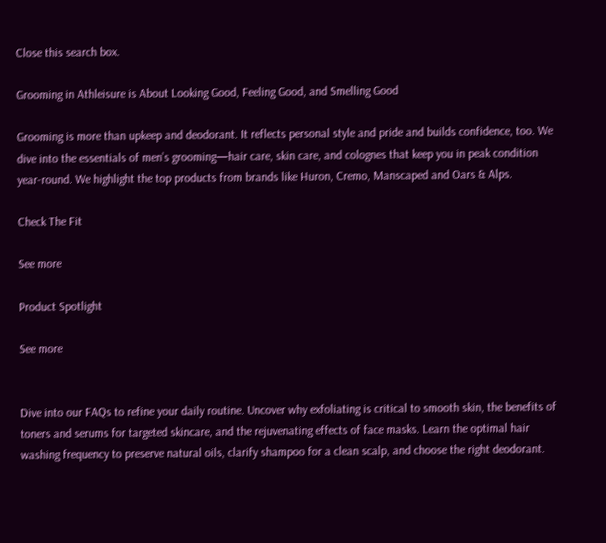Close this search box.

Grooming in Athleisure is About Looking Good, Feeling Good, and Smelling Good

Grooming is more than upkeep and deodorant. It reflects personal style and pride and builds confidence, too. We dive into the essentials of men’s grooming—hair care, skin care, and colognes that keep you in peak condition year-round. We highlight the top products from brands like Huron, Cremo, Manscaped and Oars & Alps.

Check The Fit

See more

Product Spotlight

See more


Dive into our FAQs to refine your daily routine. Uncover why exfoliating is critical to smooth skin, the benefits of toners and serums for targeted skincare, and the rejuvenating effects of face masks. Learn the optimal hair washing frequency to preserve natural oils, clarify shampoo for a clean scalp, and choose the right deodorant.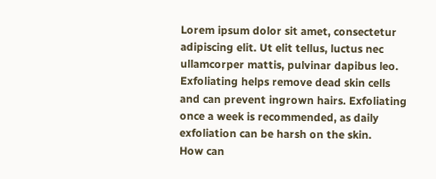Lorem ipsum dolor sit amet, consectetur adipiscing elit. Ut elit tellus, luctus nec ullamcorper mattis, pulvinar dapibus leo.
Exfoliating helps remove dead skin cells and can prevent ingrown hairs. Exfoliating once a week is recommended, as daily exfoliation can be harsh on the skin.
How can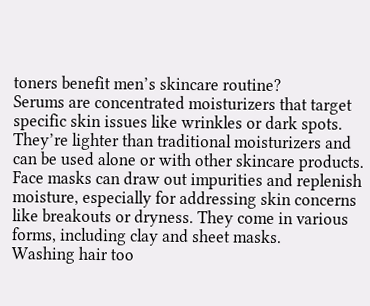toners benefit men’s skincare routine?
Serums are concentrated moisturizers that target specific skin issues like wrinkles or dark spots. They’re lighter than traditional moisturizers and can be used alone or with other skincare products.
Face masks can draw out impurities and replenish moisture, especially for addressing skin concerns like breakouts or dryness. They come in various forms, including clay and sheet masks.
Washing hair too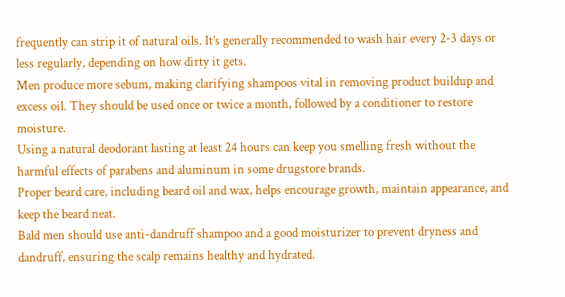frequently can strip it of natural oils. It’s generally recommended to wash hair every 2-3 days or less regularly, depending on how dirty it gets.
Men produce more sebum, making clarifying shampoos vital in removing product buildup and excess oil. They should be used once or twice a month, followed by a conditioner to restore moisture.
Using a natural deodorant lasting at least 24 hours can keep you smelling fresh without the harmful effects of parabens and aluminum in some drugstore brands.
Proper beard care, including beard oil and wax, helps encourage growth, maintain appearance, and keep the beard neat.
Bald men should use anti-dandruff shampoo and a good moisturizer to prevent dryness and dandruff, ensuring the scalp remains healthy and hydrated.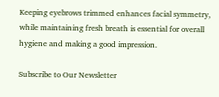Keeping eyebrows trimmed enhances facial symmetry, while maintaining fresh breath is essential for overall hygiene and making a good impression.

Subscribe to Our Newsletter